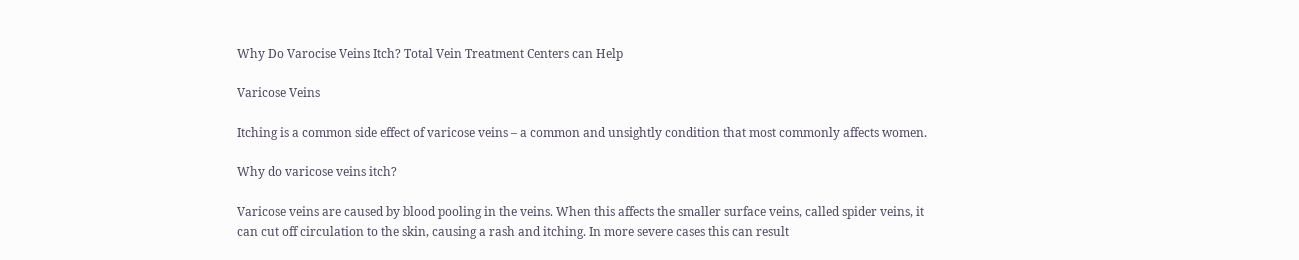Why Do Varocise Veins Itch? Total Vein Treatment Centers can Help

Varicose Veins

Itching is a common side effect of varicose veins – a common and unsightly condition that most commonly affects women.

Why do varicose veins itch?

Varicose veins are caused by blood pooling in the veins. When this affects the smaller surface veins, called spider veins, it can cut off circulation to the skin, causing a rash and itching. In more severe cases this can result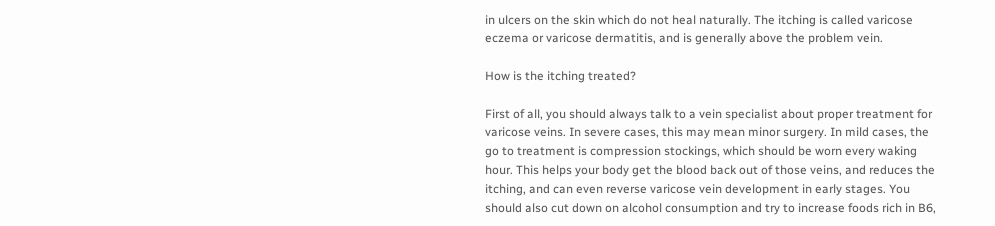in ulcers on the skin which do not heal naturally. The itching is called varicose eczema or varicose dermatitis, and is generally above the problem vein.

How is the itching treated?

First of all, you should always talk to a vein specialist about proper treatment for varicose veins. In severe cases, this may mean minor surgery. In mild cases, the go to treatment is compression stockings, which should be worn every waking hour. This helps your body get the blood back out of those veins, and reduces the itching, and can even reverse varicose vein development in early stages. You should also cut down on alcohol consumption and try to increase foods rich in B6,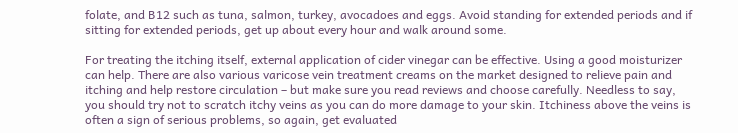folate, and B12 such as tuna, salmon, turkey, avocadoes and eggs. Avoid standing for extended periods and if sitting for extended periods, get up about every hour and walk around some.

For treating the itching itself, external application of cider vinegar can be effective. Using a good moisturizer can help. There are also various varicose vein treatment creams on the market designed to relieve pain and itching and help restore circulation – but make sure you read reviews and choose carefully. Needless to say, you should try not to scratch itchy veins as you can do more damage to your skin. Itchiness above the veins is often a sign of serious problems, so again, get evaluated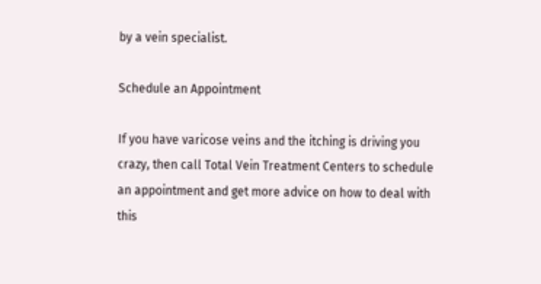by a vein specialist.

Schedule an Appointment

If you have varicose veins and the itching is driving you crazy, then call Total Vein Treatment Centers to schedule an appointment and get more advice on how to deal with this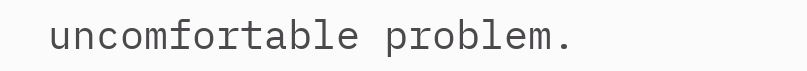uncomfortable problem.